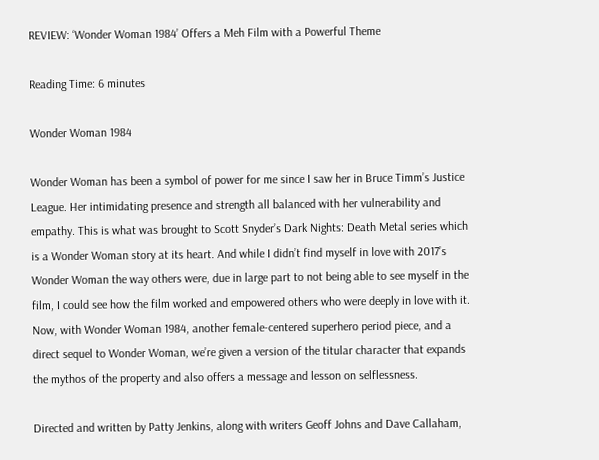REVIEW: ‘Wonder Woman 1984’ Offers a Meh Film with a Powerful Theme

Reading Time: 6 minutes

Wonder Woman 1984

Wonder Woman has been a symbol of power for me since I saw her in Bruce Timm’s Justice League. Her intimidating presence and strength all balanced with her vulnerability and empathy. This is what was brought to Scott Snyder’s Dark Nights: Death Metal series which is a Wonder Woman story at its heart. And while I didn’t find myself in love with 2017’s Wonder Woman the way others were, due in large part to not being able to see myself in the film, I could see how the film worked and empowered others who were deeply in love with it. Now, with Wonder Woman 1984, another female-centered superhero period piece, and a direct sequel to Wonder Woman, we’re given a version of the titular character that expands the mythos of the property and also offers a message and lesson on selflessness.

Directed and written by Patty Jenkins, along with writers Geoff Johns and Dave Callaham,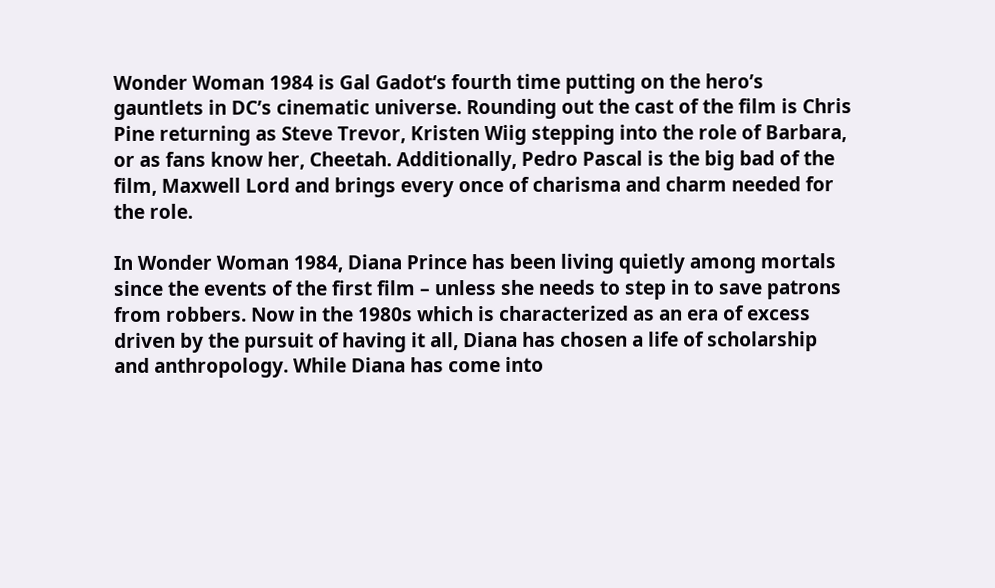Wonder Woman 1984 is Gal Gadot‘s fourth time putting on the hero’s gauntlets in DC’s cinematic universe. Rounding out the cast of the film is Chris Pine returning as Steve Trevor, Kristen Wiig stepping into the role of Barbara, or as fans know her, Cheetah. Additionally, Pedro Pascal is the big bad of the film, Maxwell Lord and brings every once of charisma and charm needed for the role.

In Wonder Woman 1984, Diana Prince has been living quietly among mortals since the events of the first film – unless she needs to step in to save patrons from robbers. Now in the 1980s which is characterized as an era of excess driven by the pursuit of having it all, Diana has chosen a life of scholarship and anthropology. While Diana has come into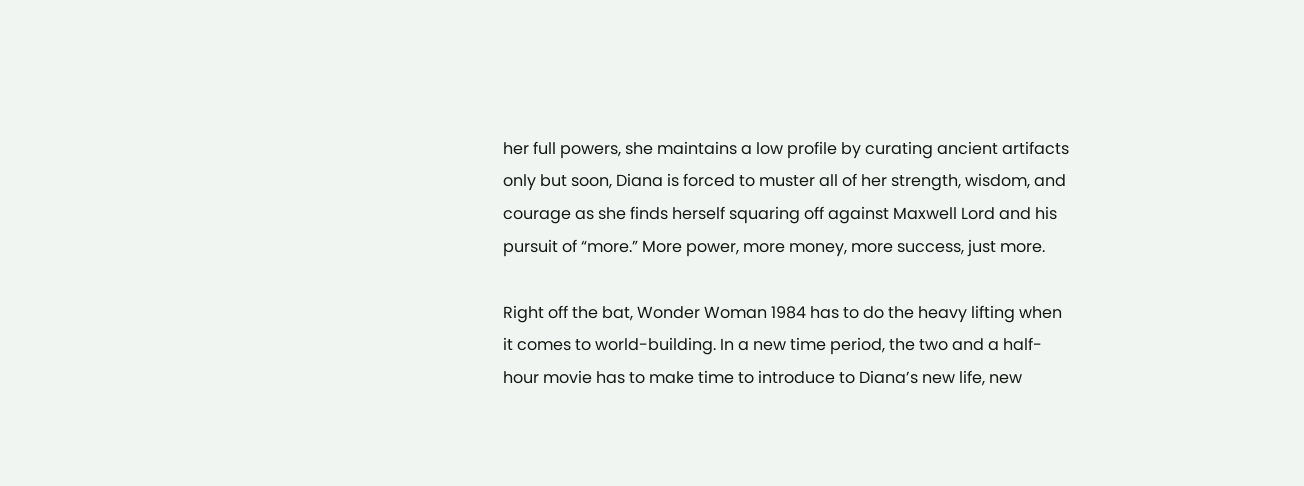her full powers, she maintains a low profile by curating ancient artifacts only but soon, Diana is forced to muster all of her strength, wisdom, and courage as she finds herself squaring off against Maxwell Lord and his pursuit of “more.” More power, more money, more success, just more.

Right off the bat, Wonder Woman 1984 has to do the heavy lifting when it comes to world-building. In a new time period, the two and a half-hour movie has to make time to introduce to Diana’s new life, new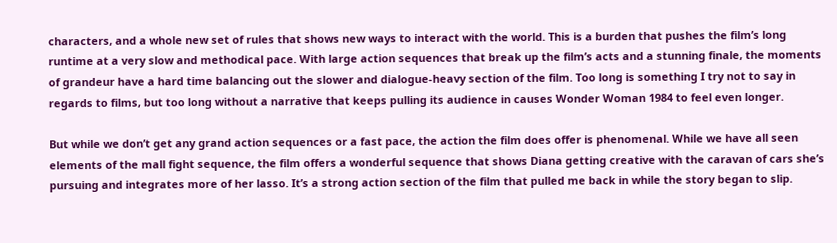characters, and a whole new set of rules that shows new ways to interact with the world. This is a burden that pushes the film’s long runtime at a very slow and methodical pace. With large action sequences that break up the film’s acts and a stunning finale, the moments of grandeur have a hard time balancing out the slower and dialogue-heavy section of the film. Too long is something I try not to say in regards to films, but too long without a narrative that keeps pulling its audience in causes Wonder Woman 1984 to feel even longer.

But while we don’t get any grand action sequences or a fast pace, the action the film does offer is phenomenal. While we have all seen elements of the mall fight sequence, the film offers a wonderful sequence that shows Diana getting creative with the caravan of cars she’s pursuing and integrates more of her lasso. It’s a strong action section of the film that pulled me back in while the story began to slip.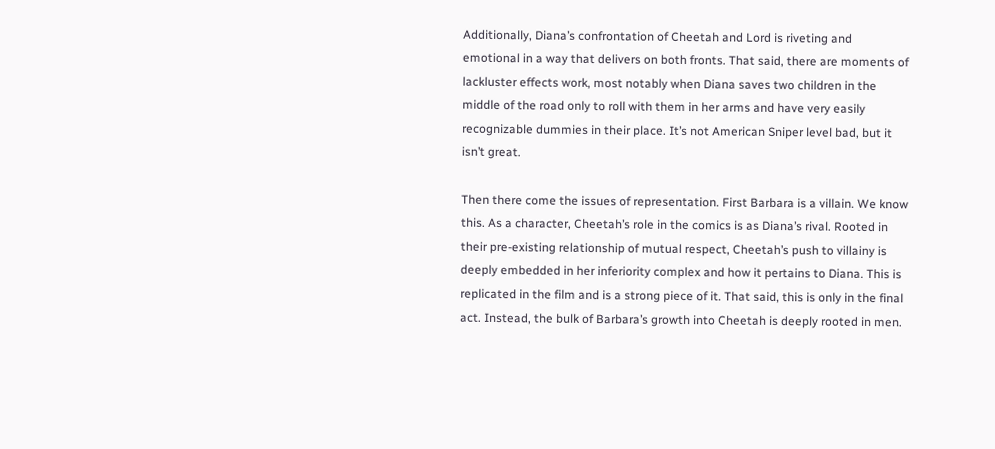Additionally, Diana’s confrontation of Cheetah and Lord is riveting and emotional in a way that delivers on both fronts. That said, there are moments of lackluster effects work, most notably when Diana saves two children in the middle of the road only to roll with them in her arms and have very easily recognizable dummies in their place. It’s not American Sniper level bad, but it isn’t great.

Then there come the issues of representation. First Barbara is a villain. We know this. As a character, Cheetah’s role in the comics is as Diana’s rival. Rooted in their pre-existing relationship of mutual respect, Cheetah’s push to villainy is deeply embedded in her inferiority complex and how it pertains to Diana. This is replicated in the film and is a strong piece of it. That said, this is only in the final act. Instead, the bulk of Barbara’s growth into Cheetah is deeply rooted in men.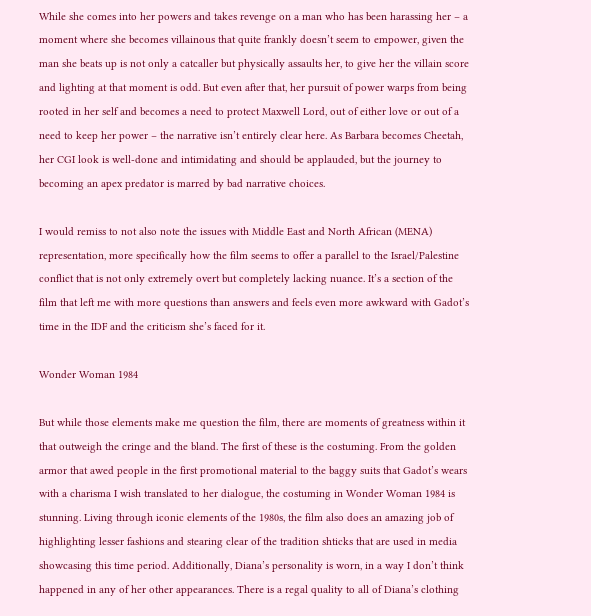While she comes into her powers and takes revenge on a man who has been harassing her – a moment where she becomes villainous that quite frankly doesn’t seem to empower, given the man she beats up is not only a catcaller but physically assaults her, to give her the villain score and lighting at that moment is odd. But even after that, her pursuit of power warps from being rooted in her self and becomes a need to protect Maxwell Lord, out of either love or out of a need to keep her power – the narrative isn’t entirely clear here. As Barbara becomes Cheetah, her CGI look is well-done and intimidating and should be applauded, but the journey to becoming an apex predator is marred by bad narrative choices.

I would remiss to not also note the issues with Middle East and North African (MENA) representation, more specifically how the film seems to offer a parallel to the Israel/Palestine conflict that is not only extremely overt but completely lacking nuance. It’s a section of the film that left me with more questions than answers and feels even more awkward with Gadot’s time in the IDF and the criticism she’s faced for it.

Wonder Woman 1984

But while those elements make me question the film, there are moments of greatness within it that outweigh the cringe and the bland. The first of these is the costuming. From the golden armor that awed people in the first promotional material to the baggy suits that Gadot’s wears with a charisma I wish translated to her dialogue, the costuming in Wonder Woman 1984 is stunning. Living through iconic elements of the 1980s, the film also does an amazing job of highlighting lesser fashions and stearing clear of the tradition shticks that are used in media showcasing this time period. Additionally, Diana’s personality is worn, in a way I don’t think happened in any of her other appearances. There is a regal quality to all of Diana’s clothing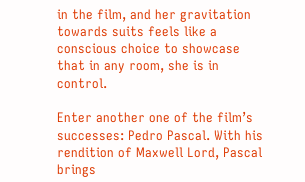in the film, and her gravitation towards suits feels like a conscious choice to showcase that in any room, she is in control.

Enter another one of the film’s successes: Pedro Pascal. With his rendition of Maxwell Lord, Pascal brings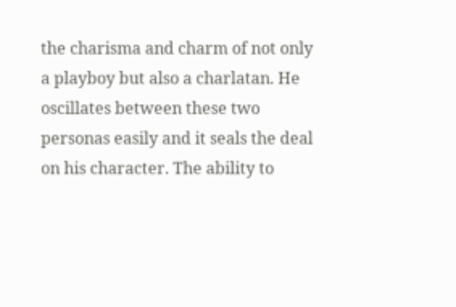the charisma and charm of not only a playboy but also a charlatan. He oscillates between these two personas easily and it seals the deal on his character. The ability to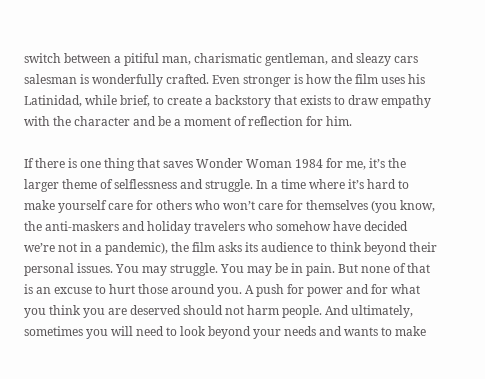switch between a pitiful man, charismatic gentleman, and sleazy cars salesman is wonderfully crafted. Even stronger is how the film uses his Latinidad, while brief, to create a backstory that exists to draw empathy with the character and be a moment of reflection for him.

If there is one thing that saves Wonder Woman 1984 for me, it’s the larger theme of selflessness and struggle. In a time where it’s hard to make yourself care for others who won’t care for themselves (you know, the anti-maskers and holiday travelers who somehow have decided we’re not in a pandemic), the film asks its audience to think beyond their personal issues. You may struggle. You may be in pain. But none of that is an excuse to hurt those around you. A push for power and for what you think you are deserved should not harm people. And ultimately, sometimes you will need to look beyond your needs and wants to make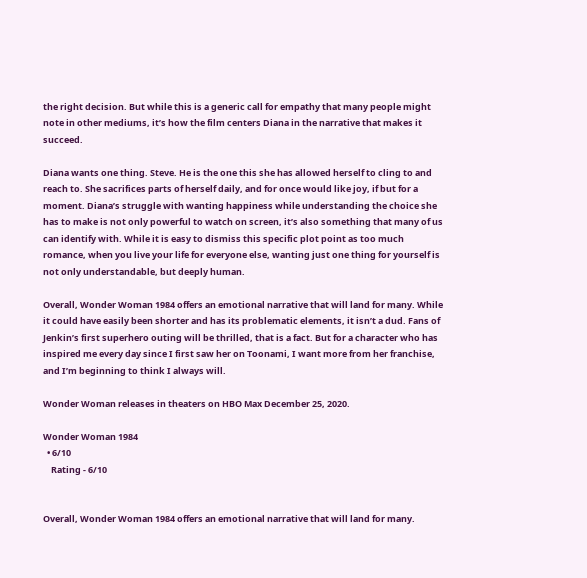the right decision. But while this is a generic call for empathy that many people might note in other mediums, it’s how the film centers Diana in the narrative that makes it succeed.

Diana wants one thing. Steve. He is the one this she has allowed herself to cling to and reach to. She sacrifices parts of herself daily, and for once would like joy, if but for a moment. Diana’s struggle with wanting happiness while understanding the choice she has to make is not only powerful to watch on screen, it’s also something that many of us can identify with. While it is easy to dismiss this specific plot point as too much romance, when you live your life for everyone else, wanting just one thing for yourself is not only understandable, but deeply human.

Overall, Wonder Woman 1984 offers an emotional narrative that will land for many. While it could have easily been shorter and has its problematic elements, it isn’t a dud. Fans of Jenkin’s first superhero outing will be thrilled, that is a fact. But for a character who has inspired me every day since I first saw her on Toonami, I want more from her franchise, and I’m beginning to think I always will.

Wonder Woman releases in theaters on HBO Max December 25, 2020.

Wonder Woman 1984
  • 6/10
    Rating - 6/10


Overall, Wonder Woman 1984 offers an emotional narrative that will land for many.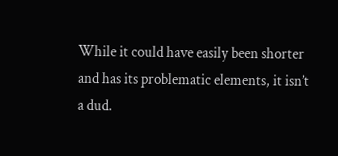While it could have easily been shorter and has its problematic elements, it isn’t a dud.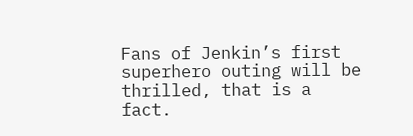Fans of Jenkin’s first superhero outing will be thrilled, that is a fact.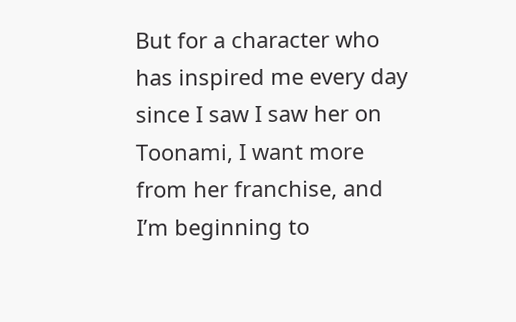But for a character who has inspired me every day since I saw I saw her on Toonami, I want more from her franchise, and I’m beginning to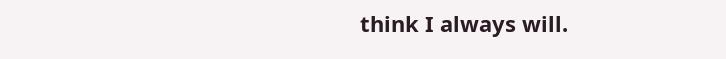think I always will.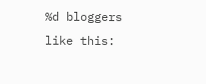%d bloggers like this: